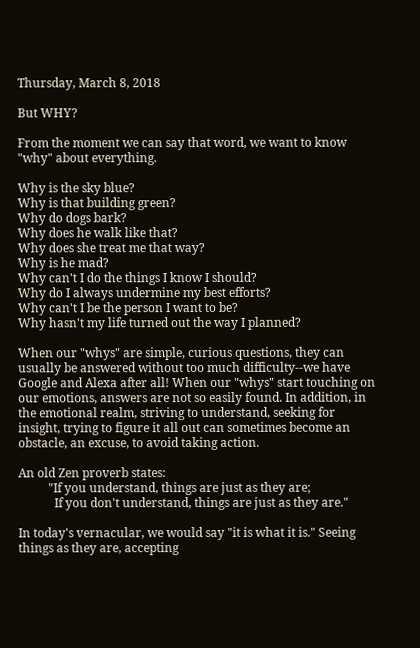Thursday, March 8, 2018

But WHY?

From the moment we can say that word, we want to know "why" about everything.

Why is the sky blue?
Why is that building green?
Why do dogs bark?
Why does he walk like that?
Why does she treat me that way?
Why is he mad?
Why can't I do the things I know I should?
Why do I always undermine my best efforts?
Why can't I be the person I want to be?
Why hasn't my life turned out the way I planned?

When our "whys" are simple, curious questions, they can usually be answered without too much difficulty--we have Google and Alexa after all! When our "whys" start touching on our emotions, answers are not so easily found. In addition, in the emotional realm, striving to understand, seeking for insight, trying to figure it all out can sometimes become an obstacle, an excuse, to avoid taking action.

An old Zen proverb states:
          "If you understand, things are just as they are;
            If you don't understand, things are just as they are."

In today's vernacular, we would say "it is what it is." Seeing things as they are, accepting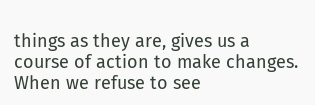things as they are, gives us a course of action to make changes. When we refuse to see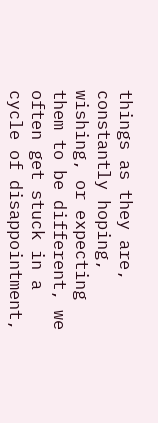things as they are, constantly hoping, wishing, or expecting them to be different, we often get stuck in a cycle of disappointment,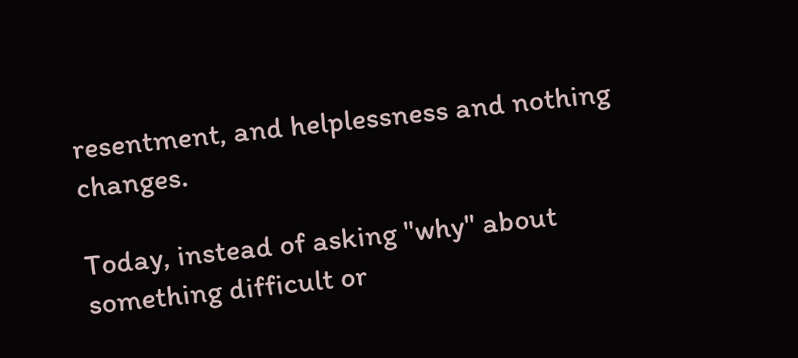resentment, and helplessness and nothing changes.

Today, instead of asking "why" about something difficult or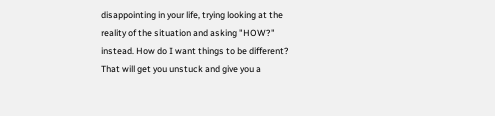disappointing in your life, trying looking at the reality of the situation and asking "HOW?" instead. How do I want things to be different? That will get you unstuck and give you a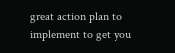great action plan to implement to get you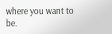where you want to be.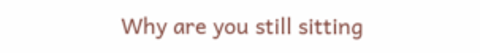Why are you still sitting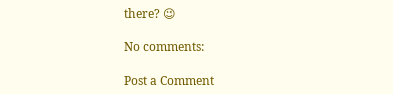there? 😉

No comments:

Post a Comment